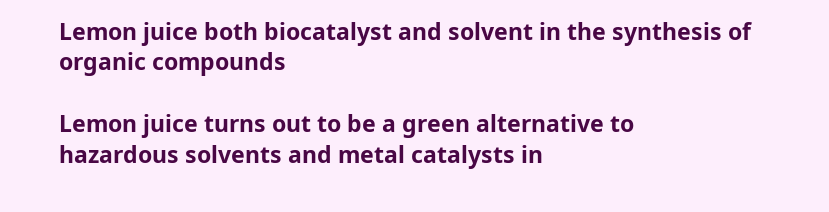Lemon juice both biocatalyst and solvent in the synthesis of organic compounds

Lemon juice turns out to be a green alternative to hazardous solvents and metal catalysts in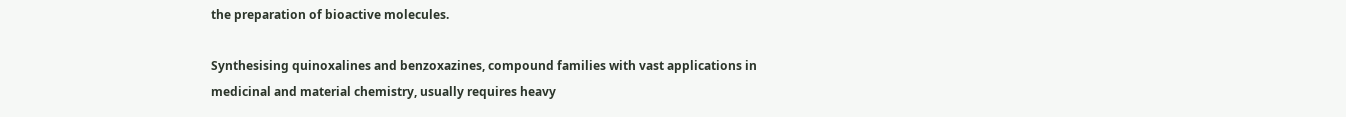the preparation of bioactive molecules.

Synthesising quinoxalines and benzoxazines, compound families with vast applications in medicinal and material chemistry, usually requires heavy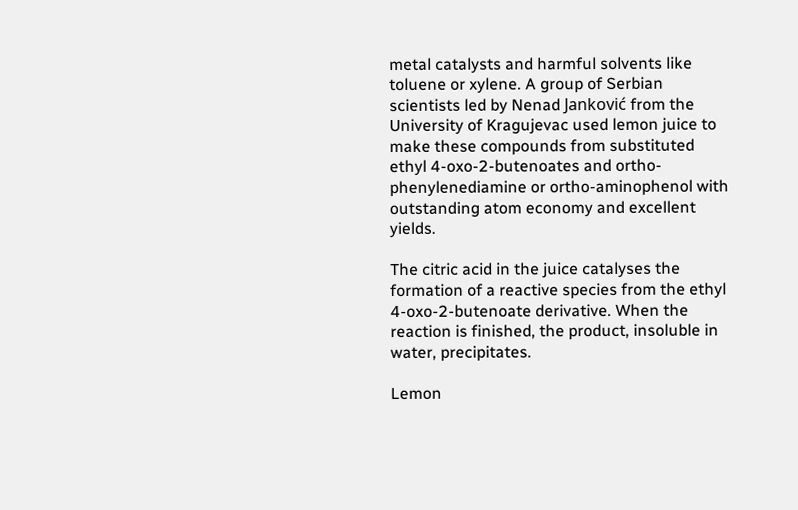metal catalysts and harmful solvents like toluene or xylene. A group of Serbian scientists led by Nenad Janković from the University of Kragujevac used lemon juice to make these compounds from substituted ethyl 4-oxo-2-butenoates and ortho-phenylenediamine or ortho-aminophenol with outstanding atom economy and excellent yields.

The citric acid in the juice catalyses the formation of a reactive species from the ethyl 4-oxo-2-butenoate derivative. When the reaction is finished, the product, insoluble in water, precipitates.

Lemon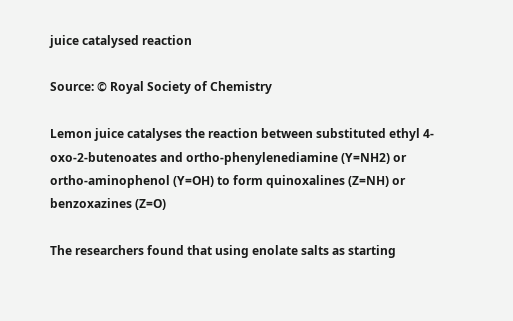juice catalysed reaction

Source: © Royal Society of Chemistry

Lemon juice catalyses the reaction between substituted ethyl 4-oxo-2-butenoates and ortho-phenylenediamine (Y=NH2) or ortho-aminophenol (Y=OH) to form quinoxalines (Z=NH) or benzoxazines (Z=O)

The researchers found that using enolate salts as starting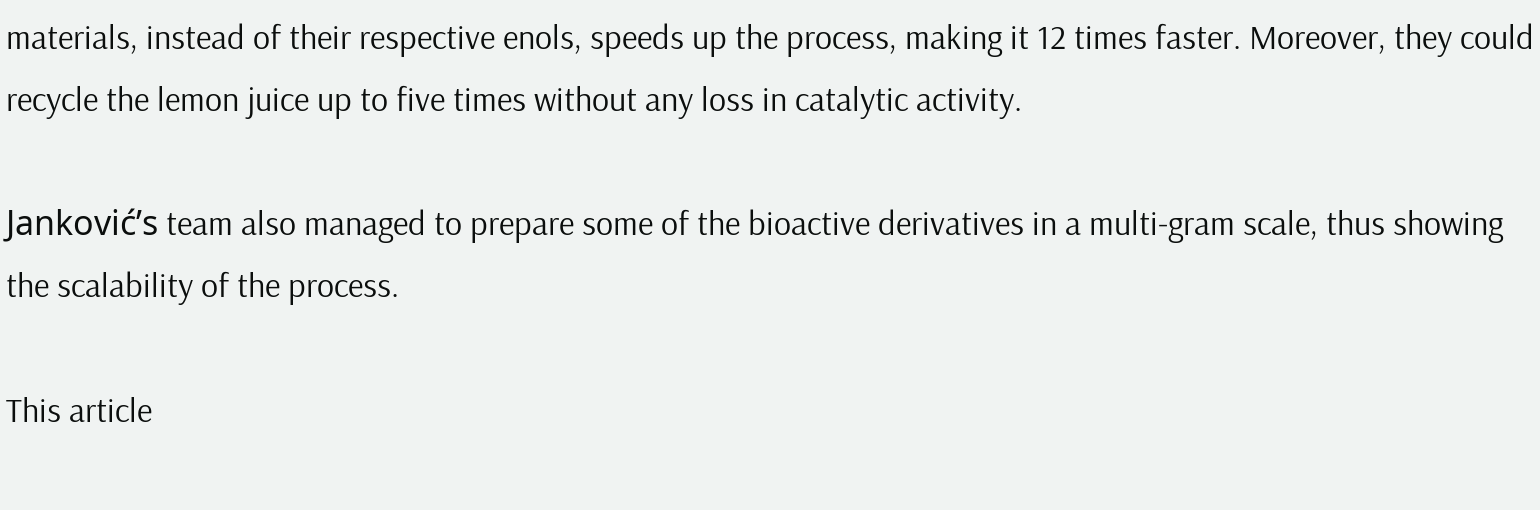materials, instead of their respective enols, speeds up the process, making it 12 times faster. Moreover, they could recycle the lemon juice up to five times without any loss in catalytic activity.

Janković’s team also managed to prepare some of the bioactive derivatives in a multi-gram scale, thus showing the scalability of the process.

This article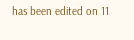has been edited on 11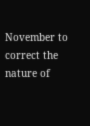November to correct the nature of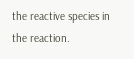the reactive species in the reaction.